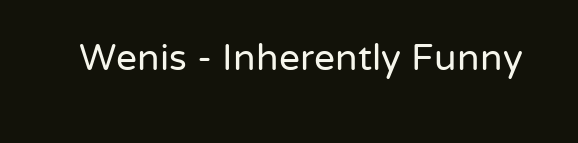Wenis - Inherently Funny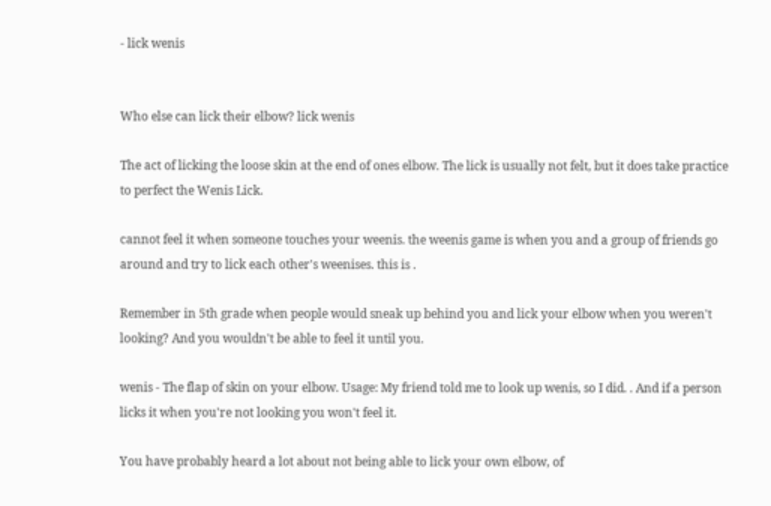- lick wenis


Who else can lick their elbow? lick wenis

The act of licking the loose skin at the end of ones elbow. The lick is usually not felt, but it does take practice to perfect the Wenis Lick.

cannot feel it when someone touches your weenis. the weenis game is when you and a group of friends go around and try to lick each other's weenises. this is .

Remember in 5th grade when people would sneak up behind you and lick your elbow when you weren't looking? And you wouldn't be able to feel it until you.

wenis - The flap of skin on your elbow. Usage: My friend told me to look up wenis, so I did. . And if a person licks it when you're not looking you won't feel it.

You have probably heard a lot about not being able to lick your own elbow, of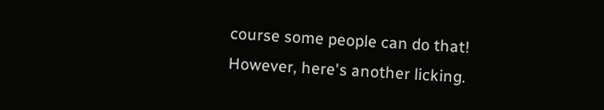course some people can do that! However, here's another licking.